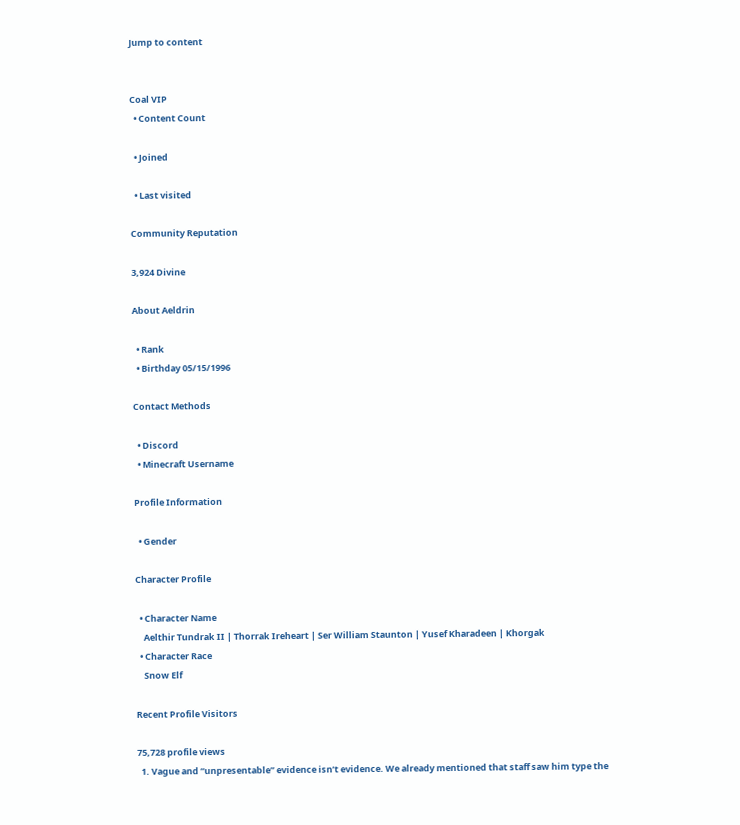Jump to content


Coal VIP
  • Content Count

  • Joined

  • Last visited

Community Reputation

3,924 Divine

About Aeldrin

  • Rank
  • Birthday 05/15/1996

Contact Methods

  • Discord
  • Minecraft Username

Profile Information

  • Gender

Character Profile

  • Character Name
    Aelthir Tundrak II | Thorrak Ireheart | Ser William Staunton | Yusef Kharadeen | Khorgak
  • Character Race
    Snow Elf

Recent Profile Visitors

75,728 profile views
  1. Vague and “unpresentable” evidence isn’t evidence. We already mentioned that staff saw him type the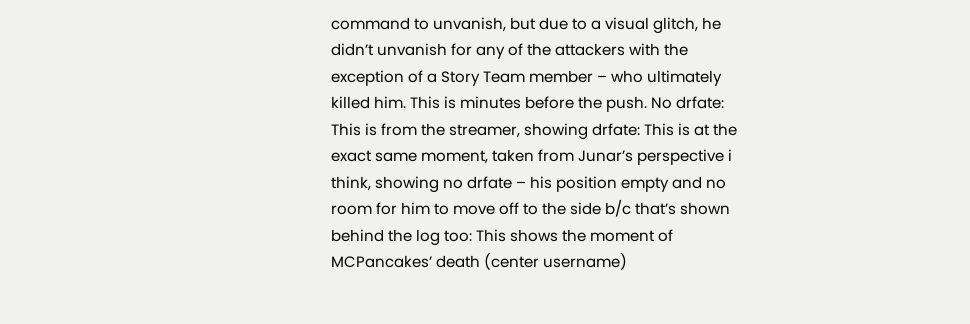command to unvanish, but due to a visual glitch, he didn’t unvanish for any of the attackers with the exception of a Story Team member – who ultimately killed him. This is minutes before the push. No drfate: This is from the streamer, showing drfate: This is at the exact same moment, taken from Junar’s perspective i think, showing no drfate – his position empty and no room for him to move off to the side b/c that’s shown behind the log too: This shows the moment of MCPancakes’ death (center username)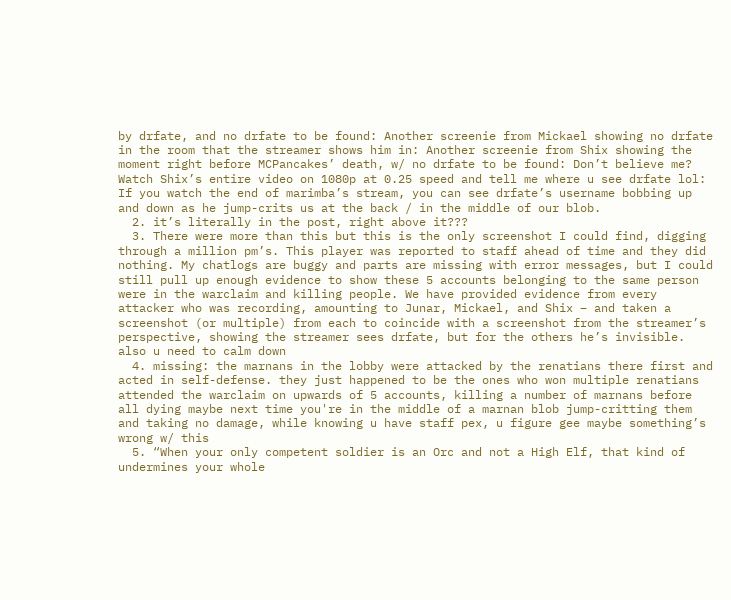by drfate, and no drfate to be found: Another screenie from Mickael showing no drfate in the room that the streamer shows him in: Another screenie from Shix showing the moment right before MCPancakes’ death, w/ no drfate to be found: Don’t believe me? Watch Shix’s entire video on 1080p at 0.25 speed and tell me where u see drfate lol: If you watch the end of marimba’s stream, you can see drfate’s username bobbing up and down as he jump-crits us at the back / in the middle of our blob.
  2. it’s literally in the post, right above it???
  3. There were more than this but this is the only screenshot I could find, digging through a million pm’s. This player was reported to staff ahead of time and they did nothing. My chatlogs are buggy and parts are missing with error messages, but I could still pull up enough evidence to show these 5 accounts belonging to the same person were in the warclaim and killing people. We have provided evidence from every attacker who was recording, amounting to Junar, Mickael, and Shix – and taken a screenshot (or multiple) from each to coincide with a screenshot from the streamer’s perspective, showing the streamer sees drfate, but for the others he’s invisible. also u need to calm down
  4. missing: the marnans in the lobby were attacked by the renatians there first and acted in self-defense. they just happened to be the ones who won multiple renatians attended the warclaim on upwards of 5 accounts, killing a number of marnans before all dying maybe next time you're in the middle of a marnan blob jump-critting them and taking no damage, while knowing u have staff pex, u figure gee maybe something’s wrong w/ this
  5. “When your only competent soldier is an Orc and not a High Elf, that kind of undermines your whole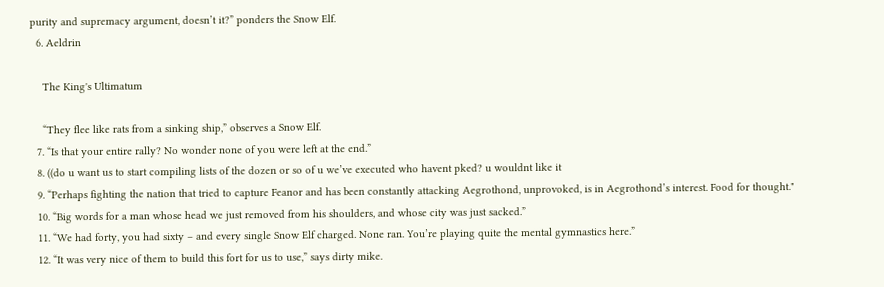purity and supremacy argument, doesn’t it?” ponders the Snow Elf.
  6. Aeldrin

    The King's Ultimatum

    “They flee like rats from a sinking ship,” observes a Snow Elf.
  7. “Is that your entire rally? No wonder none of you were left at the end.”
  8. ((do u want us to start compiling lists of the dozen or so of u we’ve executed who havent pked? u wouldnt like it
  9. “Perhaps fighting the nation that tried to capture Feanor and has been constantly attacking Aegrothond, unprovoked, is in Aegrothond’s interest. Food for thought."
  10. “Big words for a man whose head we just removed from his shoulders, and whose city was just sacked.”
  11. “We had forty, you had sixty – and every single Snow Elf charged. None ran. You’re playing quite the mental gymnastics here.”
  12. “It was very nice of them to build this fort for us to use,” says dirty mike.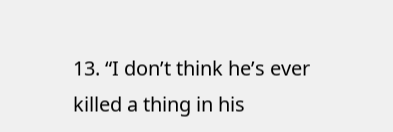13. “I don’t think he’s ever killed a thing in his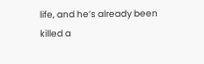life, and he’s already been killed a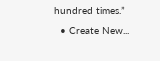hundred times.”
  • Create New...